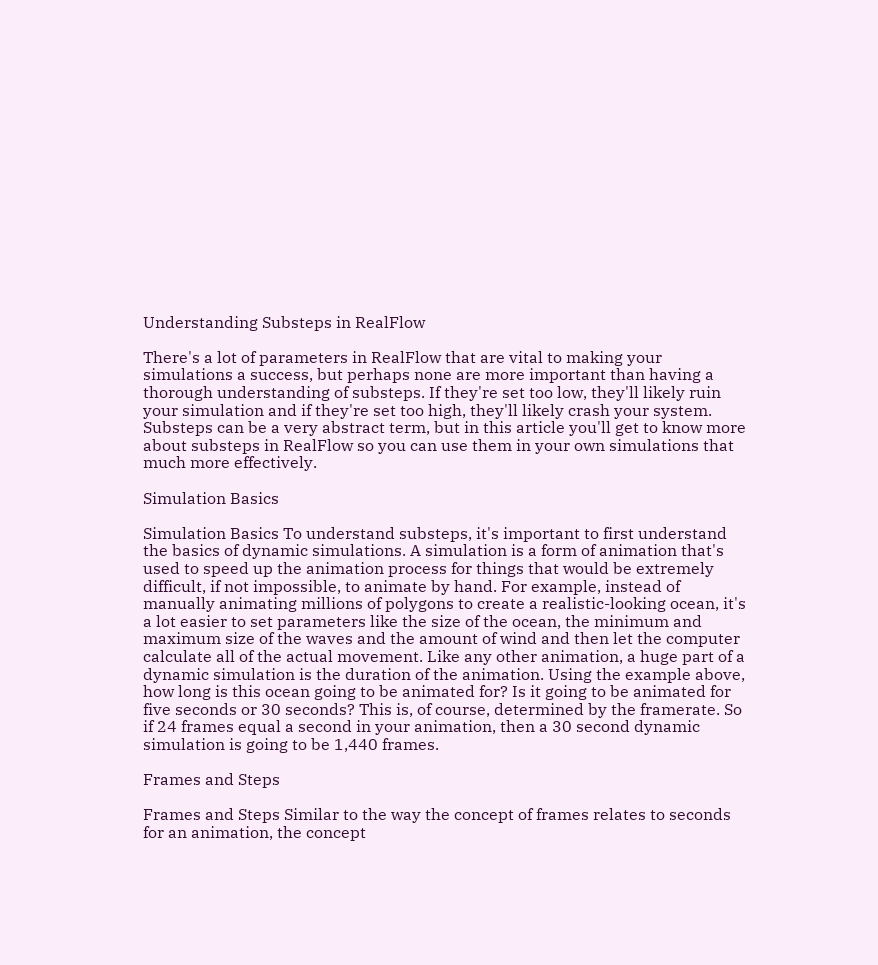Understanding Substeps in RealFlow

There's a lot of parameters in RealFlow that are vital to making your simulations a success, but perhaps none are more important than having a thorough understanding of substeps. If they're set too low, they'll likely ruin your simulation and if they're set too high, they'll likely crash your system. Substeps can be a very abstract term, but in this article you'll get to know more about substeps in RealFlow so you can use them in your own simulations that much more effectively.

Simulation Basics

Simulation Basics To understand substeps, it's important to first understand the basics of dynamic simulations. A simulation is a form of animation that's used to speed up the animation process for things that would be extremely difficult, if not impossible, to animate by hand. For example, instead of manually animating millions of polygons to create a realistic-looking ocean, it's a lot easier to set parameters like the size of the ocean, the minimum and maximum size of the waves and the amount of wind and then let the computer calculate all of the actual movement. Like any other animation, a huge part of a dynamic simulation is the duration of the animation. Using the example above, how long is this ocean going to be animated for? Is it going to be animated for five seconds or 30 seconds? This is, of course, determined by the framerate. So if 24 frames equal a second in your animation, then a 30 second dynamic simulation is going to be 1,440 frames.

Frames and Steps

Frames and Steps Similar to the way the concept of frames relates to seconds for an animation, the concept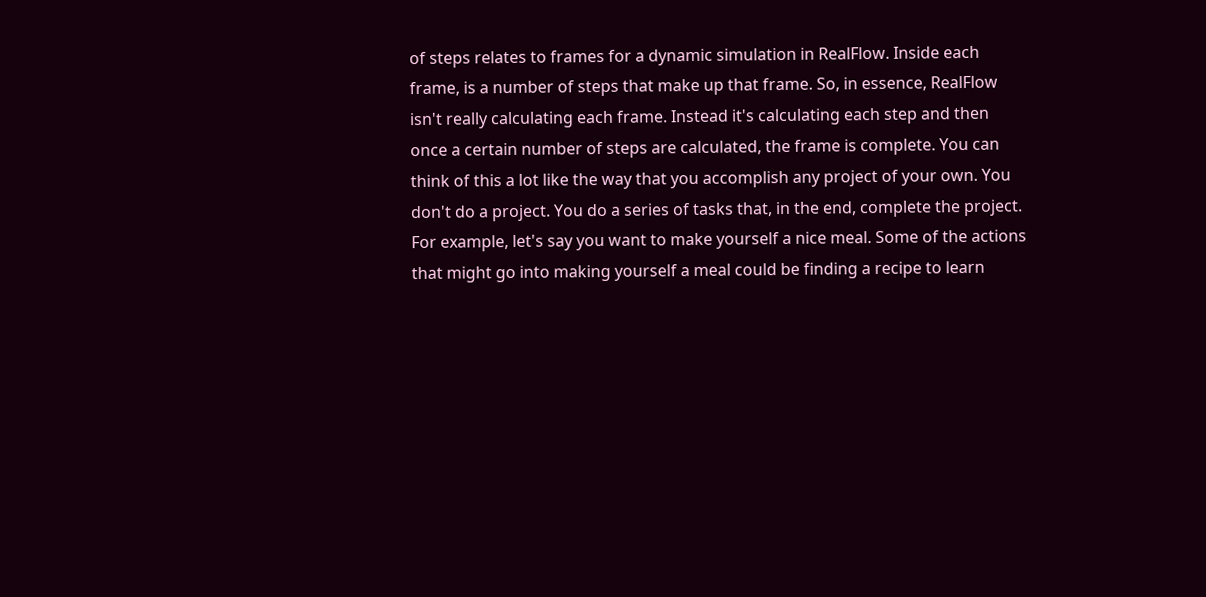of steps relates to frames for a dynamic simulation in RealFlow. Inside each frame, is a number of steps that make up that frame. So, in essence, RealFlow isn't really calculating each frame. Instead it's calculating each step and then once a certain number of steps are calculated, the frame is complete. You can think of this a lot like the way that you accomplish any project of your own. You don't do a project. You do a series of tasks that, in the end, complete the project. For example, let's say you want to make yourself a nice meal. Some of the actions that might go into making yourself a meal could be finding a recipe to learn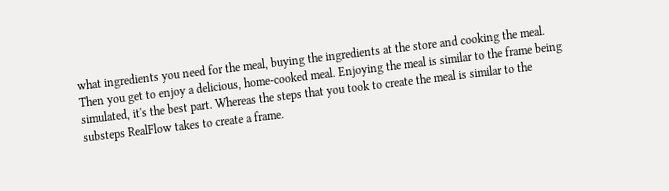what ingredients you need for the meal, buying the ingredients at the store and cooking the meal. Then you get to enjoy a delicious, home-cooked meal. Enjoying the meal is similar to the frame being simulated, it's the best part. Whereas the steps that you took to create the meal is similar to the substeps RealFlow takes to create a frame.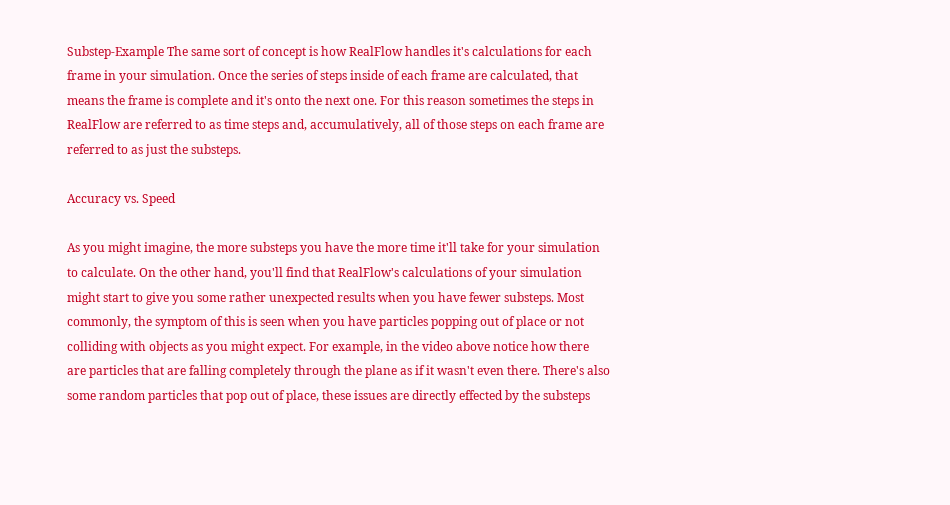Substep-Example The same sort of concept is how RealFlow handles it's calculations for each frame in your simulation. Once the series of steps inside of each frame are calculated, that means the frame is complete and it's onto the next one. For this reason sometimes the steps in RealFlow are referred to as time steps and, accumulatively, all of those steps on each frame are referred to as just the substeps.

Accuracy vs. Speed

As you might imagine, the more substeps you have the more time it'll take for your simulation to calculate. On the other hand, you'll find that RealFlow's calculations of your simulation might start to give you some rather unexpected results when you have fewer substeps. Most commonly, the symptom of this is seen when you have particles popping out of place or not colliding with objects as you might expect. For example, in the video above notice how there are particles that are falling completely through the plane as if it wasn't even there. There's also some random particles that pop out of place, these issues are directly effected by the substeps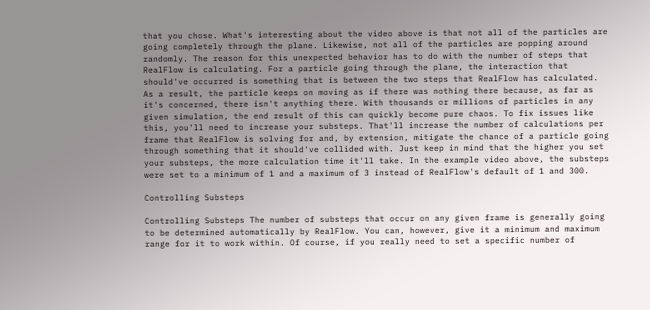that you chose. What's interesting about the video above is that not all of the particles are going completely through the plane. Likewise, not all of the particles are popping around randomly. The reason for this unexpected behavior has to do with the number of steps that RealFlow is calculating. For a particle going through the plane, the interaction that should've occurred is something that is between the two steps that RealFlow has calculated. As a result, the particle keeps on moving as if there was nothing there because, as far as it's concerned, there isn't anything there. With thousands or millions of particles in any given simulation, the end result of this can quickly become pure chaos. To fix issues like this, you'll need to increase your substeps. That'll increase the number of calculations per frame that RealFlow is solving for and, by extension, mitigate the chance of a particle going through something that it should've collided with. Just keep in mind that the higher you set your substeps, the more calculation time it'll take. In the example video above, the substeps were set to a minimum of 1 and a maximum of 3 instead of RealFlow's default of 1 and 300.

Controlling Substeps

Controlling Substeps The number of substeps that occur on any given frame is generally going to be determined automatically by RealFlow. You can, however, give it a minimum and maximum range for it to work within. Of course, if you really need to set a specific number of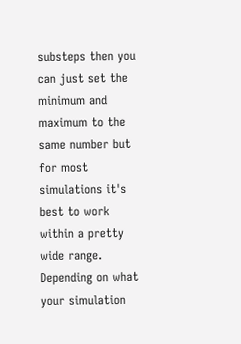substeps then you can just set the minimum and maximum to the same number but for most simulations it's best to work within a pretty wide range. Depending on what your simulation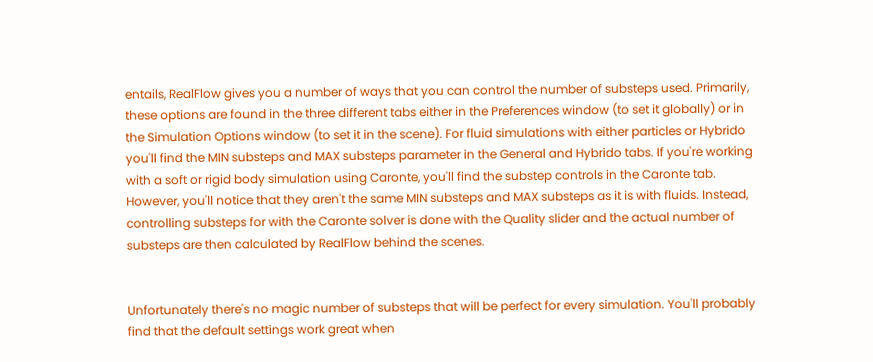entails, RealFlow gives you a number of ways that you can control the number of substeps used. Primarily, these options are found in the three different tabs either in the Preferences window (to set it globally) or in the Simulation Options window (to set it in the scene). For fluid simulations with either particles or Hybrido you'll find the MIN substeps and MAX substeps parameter in the General and Hybrido tabs. If you're working with a soft or rigid body simulation using Caronte, you'll find the substep controls in the Caronte tab. However, you'll notice that they aren't the same MIN substeps and MAX substeps as it is with fluids. Instead, controlling substeps for with the Caronte solver is done with the Quality slider and the actual number of substeps are then calculated by RealFlow behind the scenes.


Unfortunately there's no magic number of substeps that will be perfect for every simulation. You'll probably find that the default settings work great when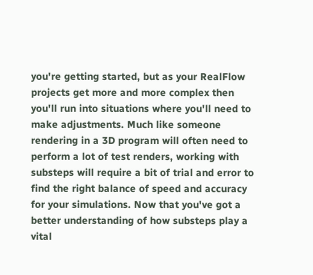you're getting started, but as your RealFlow projects get more and more complex then you'll run into situations where you'll need to make adjustments. Much like someone rendering in a 3D program will often need to perform a lot of test renders, working with substeps will require a bit of trial and error to find the right balance of speed and accuracy for your simulations. Now that you've got a better understanding of how substeps play a vital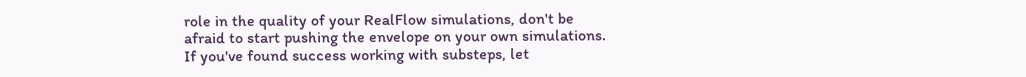role in the quality of your RealFlow simulations, don't be afraid to start pushing the envelope on your own simulations. If you've found success working with substeps, let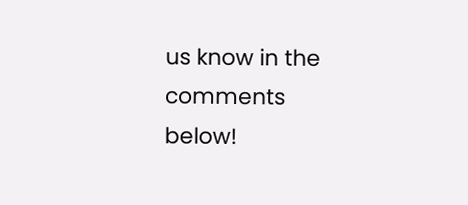us know in the comments below!